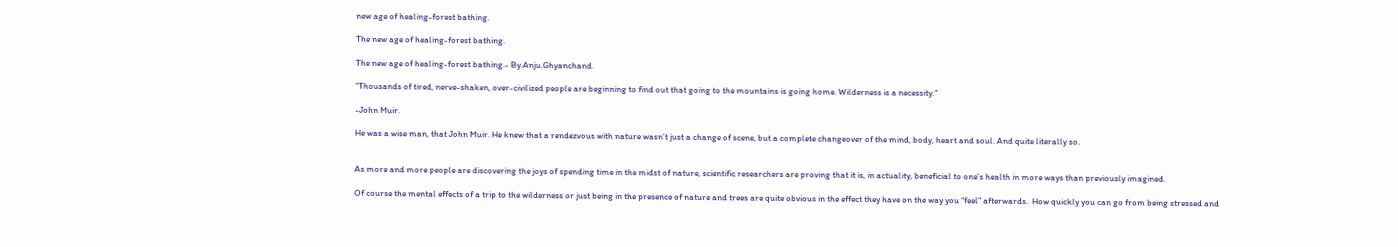new age of healing-forest bathing.

The new age of healing-forest bathing.

The new age of healing-forest bathing.- By.Anju.Ghyanchand.

“Thousands of tired, nerve-shaken, over-civilized people are beginning to find out that going to the mountains is going home. Wilderness is a necessity.”

-John Muir.

He was a wise man, that John Muir. He knew that a rendezvous with nature wasn’t just a change of scene, but a complete changeover of the mind, body, heart and soul. And quite literally so.


As more and more people are discovering the joys of spending time in the midst of nature, scientific researchers are proving that it is, in actuality, beneficial to one’s health in more ways than previously imagined.

Of course the mental effects of a trip to the wilderness or just being in the presence of nature and trees are quite obvious in the effect they have on the way you “feel” afterwards.  How quickly you can go from being stressed and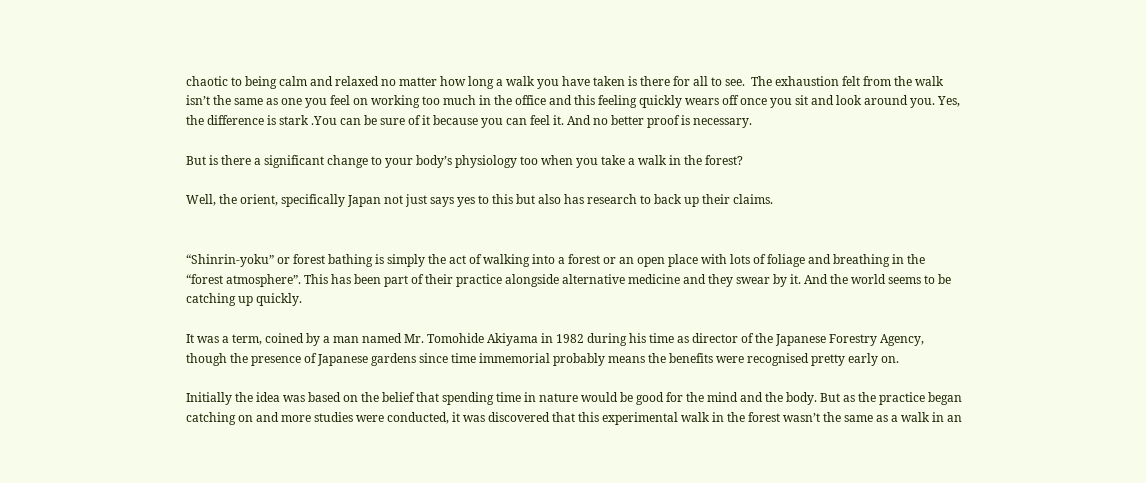chaotic to being calm and relaxed no matter how long a walk you have taken is there for all to see.  The exhaustion felt from the walk isn’t the same as one you feel on working too much in the office and this feeling quickly wears off once you sit and look around you. Yes, the difference is stark .You can be sure of it because you can feel it. And no better proof is necessary.

But is there a significant change to your body’s physiology too when you take a walk in the forest?

Well, the orient, specifically Japan not just says yes to this but also has research to back up their claims.


“Shinrin-yoku” or forest bathing is simply the act of walking into a forest or an open place with lots of foliage and breathing in the “forest atmosphere”. This has been part of their practice alongside alternative medicine and they swear by it. And the world seems to be catching up quickly.

It was a term, coined by a man named Mr. Tomohide Akiyama in 1982 during his time as director of the Japanese Forestry Agency, though the presence of Japanese gardens since time immemorial probably means the benefits were recognised pretty early on.

Initially the idea was based on the belief that spending time in nature would be good for the mind and the body. But as the practice began catching on and more studies were conducted, it was discovered that this experimental walk in the forest wasn’t the same as a walk in an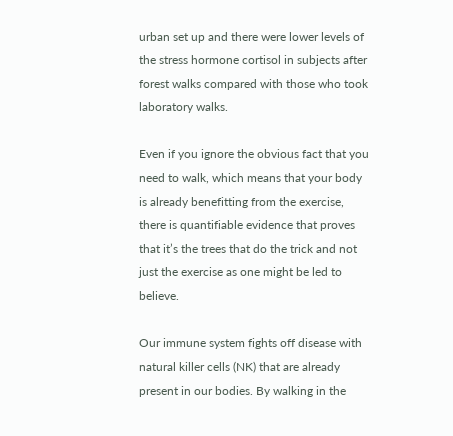urban set up and there were lower levels of the stress hormone cortisol in subjects after forest walks compared with those who took laboratory walks.

Even if you ignore the obvious fact that you need to walk, which means that your body is already benefitting from the exercise, there is quantifiable evidence that proves that it’s the trees that do the trick and not just the exercise as one might be led to believe.

Our immune system fights off disease with natural killer cells (NK) that are already present in our bodies. By walking in the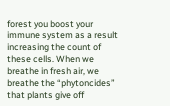forest you boost your immune system as a result increasing the count of these cells. When we breathe in fresh air, we breathe the “phytoncides”   that plants give off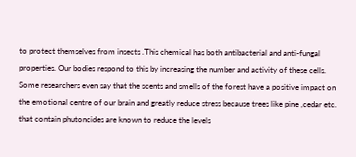to protect themselves from insects .This chemical has both antibacterial and anti-fungal properties. Our bodies respond to this by increasing the number and activity of these cells. Some researchers even say that the scents and smells of the forest have a positive impact on the emotional centre of our brain and greatly reduce stress because trees like pine ,cedar etc. that contain phutoncides are known to reduce the levels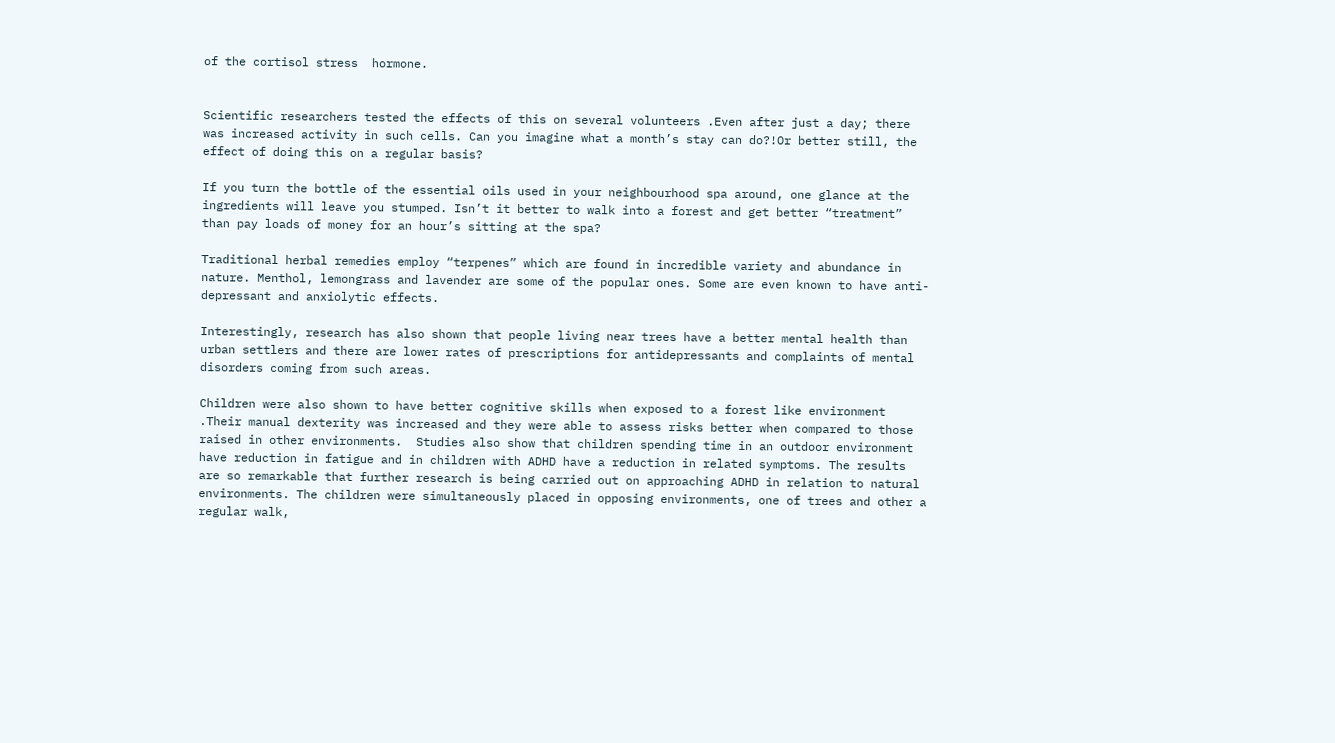of the cortisol stress  hormone.


Scientific researchers tested the effects of this on several volunteers .Even after just a day; there was increased activity in such cells. Can you imagine what a month’s stay can do?!Or better still, the effect of doing this on a regular basis?

If you turn the bottle of the essential oils used in your neighbourhood spa around, one glance at the ingredients will leave you stumped. Isn’t it better to walk into a forest and get better “treatment” than pay loads of money for an hour’s sitting at the spa?

Traditional herbal remedies employ “terpenes” which are found in incredible variety and abundance in nature. Menthol, lemongrass and lavender are some of the popular ones. Some are even known to have anti-depressant and anxiolytic effects.

Interestingly, research has also shown that people living near trees have a better mental health than urban settlers and there are lower rates of prescriptions for antidepressants and complaints of mental disorders coming from such areas.

Children were also shown to have better cognitive skills when exposed to a forest like environment .Their manual dexterity was increased and they were able to assess risks better when compared to those raised in other environments.  Studies also show that children spending time in an outdoor environment have reduction in fatigue and in children with ADHD have a reduction in related symptoms. The results are so remarkable that further research is being carried out on approaching ADHD in relation to natural environments. The children were simultaneously placed in opposing environments, one of trees and other a regular walk,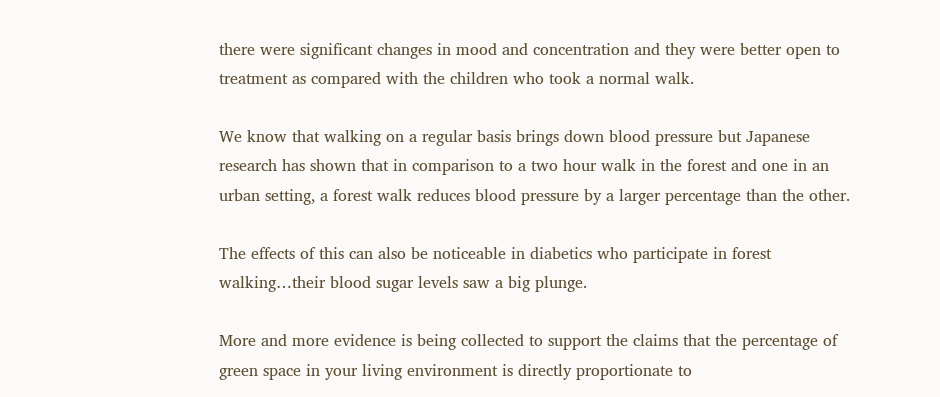there were significant changes in mood and concentration and they were better open to treatment as compared with the children who took a normal walk.

We know that walking on a regular basis brings down blood pressure but Japanese research has shown that in comparison to a two hour walk in the forest and one in an urban setting, a forest walk reduces blood pressure by a larger percentage than the other.

The effects of this can also be noticeable in diabetics who participate in forest walking…their blood sugar levels saw a big plunge.

More and more evidence is being collected to support the claims that the percentage of green space in your living environment is directly proportionate to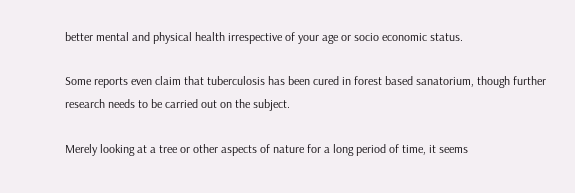better mental and physical health irrespective of your age or socio economic status.

Some reports even claim that tuberculosis has been cured in forest based sanatorium, though further research needs to be carried out on the subject.

Merely looking at a tree or other aspects of nature for a long period of time, it seems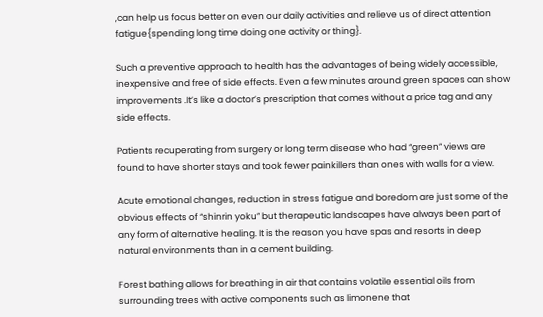,can help us focus better on even our daily activities and relieve us of direct attention fatigue{spending long time doing one activity or thing}.

Such a preventive approach to health has the advantages of being widely accessible, inexpensive and free of side effects. Even a few minutes around green spaces can show improvements .It’s like a doctor’s prescription that comes without a price tag and any side effects.

Patients recuperating from surgery or long term disease who had “green” views are found to have shorter stays and took fewer painkillers than ones with walls for a view.

Acute emotional changes, reduction in stress fatigue and boredom are just some of the obvious effects of “shinrin yoku” but therapeutic landscapes have always been part of any form of alternative healing. It is the reason you have spas and resorts in deep natural environments than in a cement building.

Forest bathing allows for breathing in air that contains volatile essential oils from surrounding trees with active components such as limonene that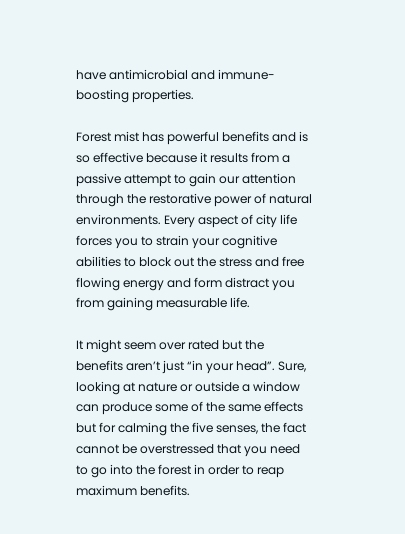have antimicrobial and immune-boosting properties.

Forest mist has powerful benefits and is so effective because it results from a passive attempt to gain our attention through the restorative power of natural environments. Every aspect of city life forces you to strain your cognitive abilities to block out the stress and free flowing energy and form distract you from gaining measurable life.

It might seem over rated but the benefits aren’t just “in your head”. Sure, looking at nature or outside a window can produce some of the same effects but for calming the five senses, the fact cannot be overstressed that you need to go into the forest in order to reap maximum benefits.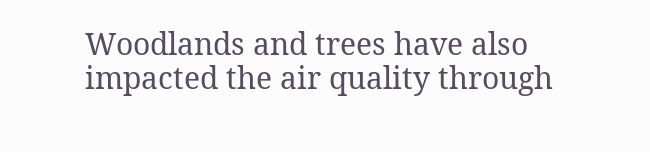Woodlands and trees have also impacted the air quality through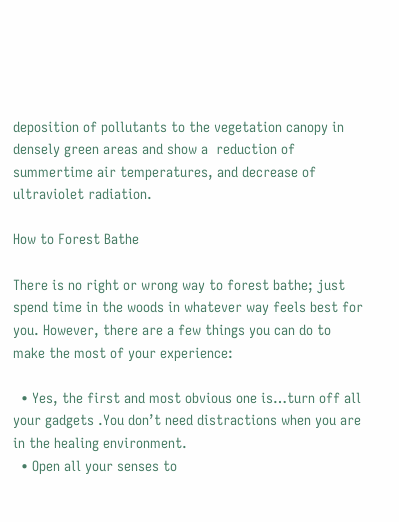deposition of pollutants to the vegetation canopy in densely green areas and show a  reduction of summertime air temperatures, and decrease of ultraviolet radiation.

How to Forest Bathe

There is no right or wrong way to forest bathe; just spend time in the woods in whatever way feels best for you. However, there are a few things you can do to make the most of your experience:

  • Yes, the first and most obvious one is…turn off all your gadgets .You don’t need distractions when you are in the healing environment.
  • Open all your senses to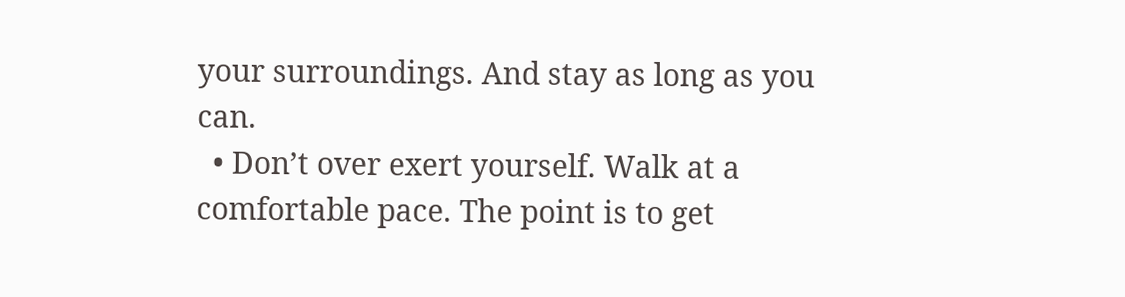your surroundings. And stay as long as you can.
  • Don’t over exert yourself. Walk at a comfortable pace. The point is to get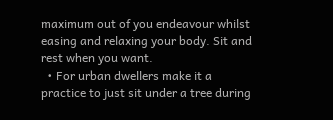maximum out of you endeavour whilst easing and relaxing your body. Sit and rest when you want.
  • For urban dwellers make it a practice to just sit under a tree during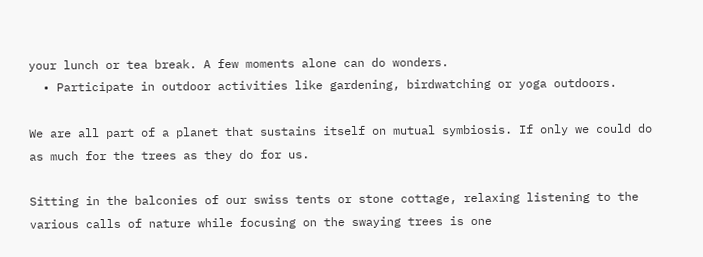your lunch or tea break. A few moments alone can do wonders.
  • Participate in outdoor activities like gardening, birdwatching or yoga outdoors.

We are all part of a planet that sustains itself on mutual symbiosis. If only we could do as much for the trees as they do for us.

Sitting in the balconies of our swiss tents or stone cottage, relaxing listening to the various calls of nature while focusing on the swaying trees is one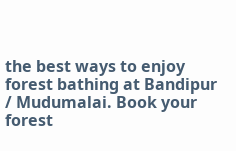the best ways to enjoy forest bathing at Bandipur / Mudumalai. Book your forest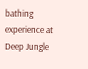bathing experience at Deep Jungle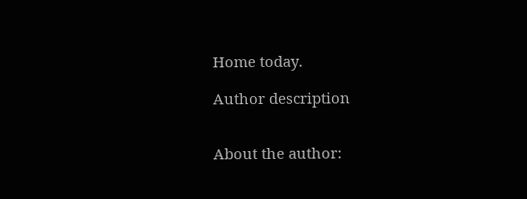Home today.

Author description


About the author: